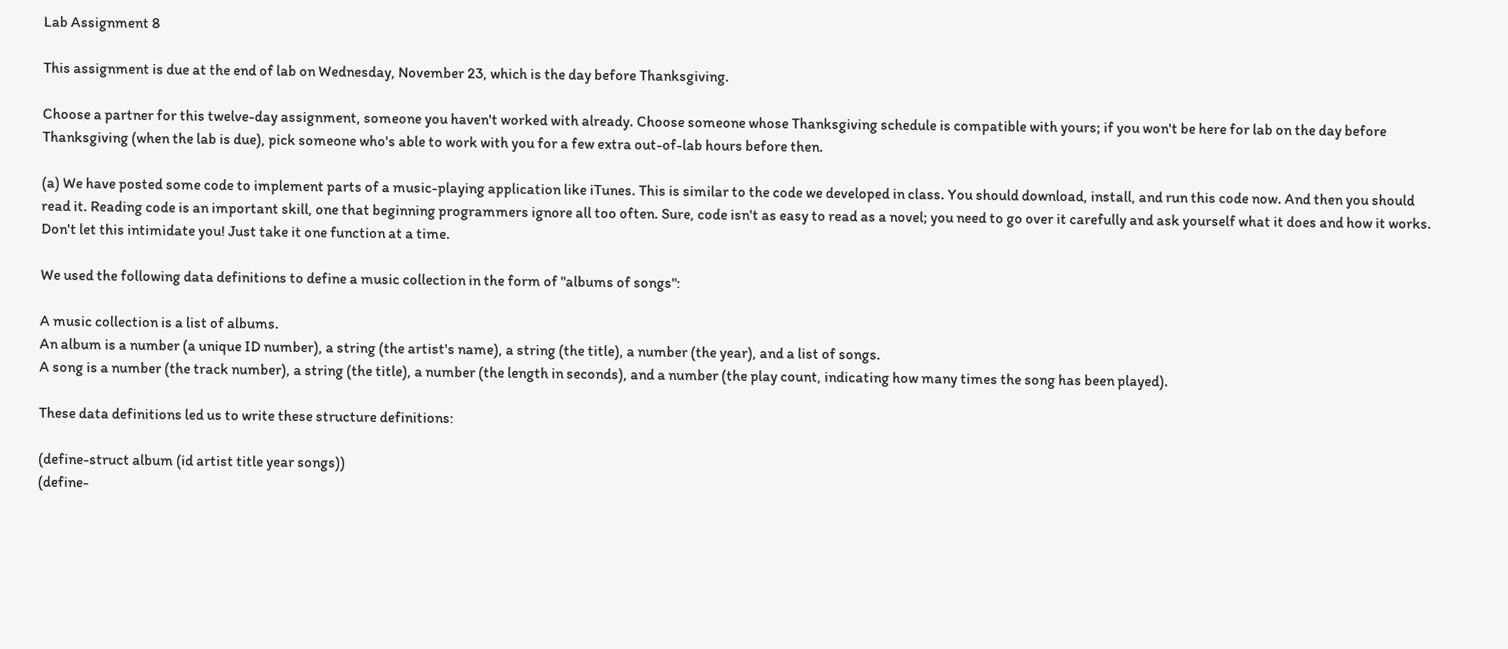Lab Assignment 8

This assignment is due at the end of lab on Wednesday, November 23, which is the day before Thanksgiving.

Choose a partner for this twelve-day assignment, someone you haven't worked with already. Choose someone whose Thanksgiving schedule is compatible with yours; if you won't be here for lab on the day before Thanksgiving (when the lab is due), pick someone who's able to work with you for a few extra out-of-lab hours before then.

(a) We have posted some code to implement parts of a music-playing application like iTunes. This is similar to the code we developed in class. You should download, install, and run this code now. And then you should read it. Reading code is an important skill, one that beginning programmers ignore all too often. Sure, code isn't as easy to read as a novel; you need to go over it carefully and ask yourself what it does and how it works. Don't let this intimidate you! Just take it one function at a time.

We used the following data definitions to define a music collection in the form of "albums of songs":

A music collection is a list of albums.
An album is a number (a unique ID number), a string (the artist's name), a string (the title), a number (the year), and a list of songs.
A song is a number (the track number), a string (the title), a number (the length in seconds), and a number (the play count, indicating how many times the song has been played).

These data definitions led us to write these structure definitions:

(define-struct album (id artist title year songs))
(define-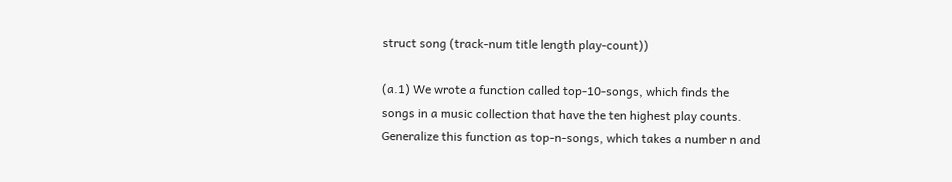struct song (track-num title length play-count))

(a.1) We wrote a function called top-10-songs, which finds the songs in a music collection that have the ten highest play counts. Generalize this function as top-n-songs, which takes a number n and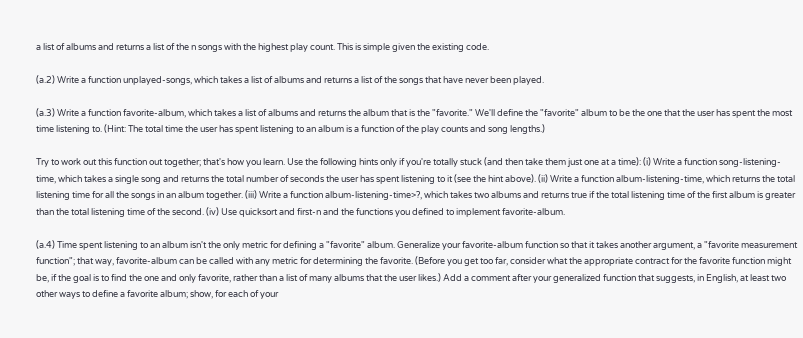a list of albums and returns a list of the n songs with the highest play count. This is simple given the existing code.

(a.2) Write a function unplayed-songs, which takes a list of albums and returns a list of the songs that have never been played.

(a.3) Write a function favorite-album, which takes a list of albums and returns the album that is the "favorite." We'll define the "favorite" album to be the one that the user has spent the most time listening to. (Hint: The total time the user has spent listening to an album is a function of the play counts and song lengths.)

Try to work out this function out together; that's how you learn. Use the following hints only if you're totally stuck (and then take them just one at a time): (i) Write a function song-listening-time, which takes a single song and returns the total number of seconds the user has spent listening to it (see the hint above). (ii) Write a function album-listening-time, which returns the total listening time for all the songs in an album together. (iii) Write a function album-listening-time>?, which takes two albums and returns true if the total listening time of the first album is greater than the total listening time of the second. (iv) Use quicksort and first-n and the functions you defined to implement favorite-album.

(a.4) Time spent listening to an album isn't the only metric for defining a "favorite" album. Generalize your favorite-album function so that it takes another argument, a "favorite measurement function"; that way, favorite-album can be called with any metric for determining the favorite. (Before you get too far, consider what the appropriate contract for the favorite function might be, if the goal is to find the one and only favorite, rather than a list of many albums that the user likes.) Add a comment after your generalized function that suggests, in English, at least two other ways to define a favorite album; show, for each of your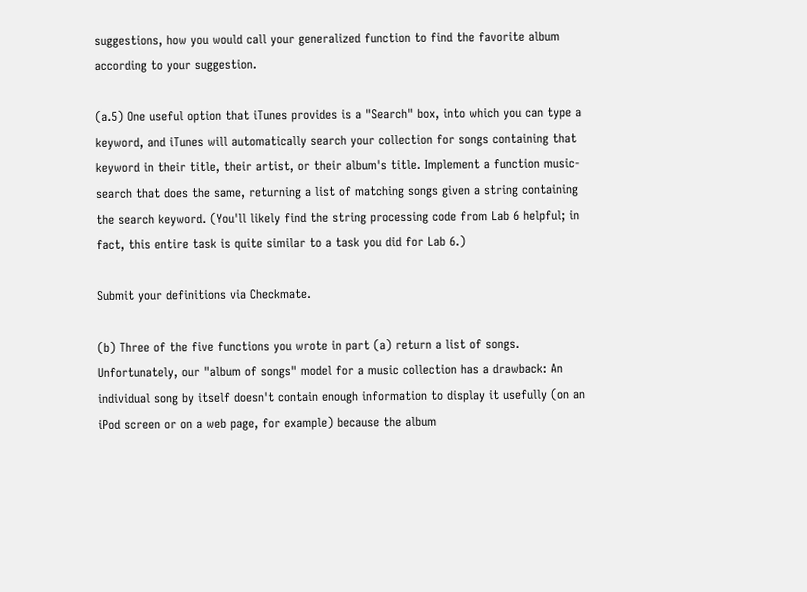suggestions, how you would call your generalized function to find the favorite album according to your suggestion.

(a.5) One useful option that iTunes provides is a "Search" box, into which you can type a keyword, and iTunes will automatically search your collection for songs containing that keyword in their title, their artist, or their album's title. Implement a function music-search that does the same, returning a list of matching songs given a string containing the search keyword. (You'll likely find the string processing code from Lab 6 helpful; in fact, this entire task is quite similar to a task you did for Lab 6.)

Submit your definitions via Checkmate.

(b) Three of the five functions you wrote in part (a) return a list of songs. Unfortunately, our "album of songs" model for a music collection has a drawback: An individual song by itself doesn't contain enough information to display it usefully (on an iPod screen or on a web page, for example) because the album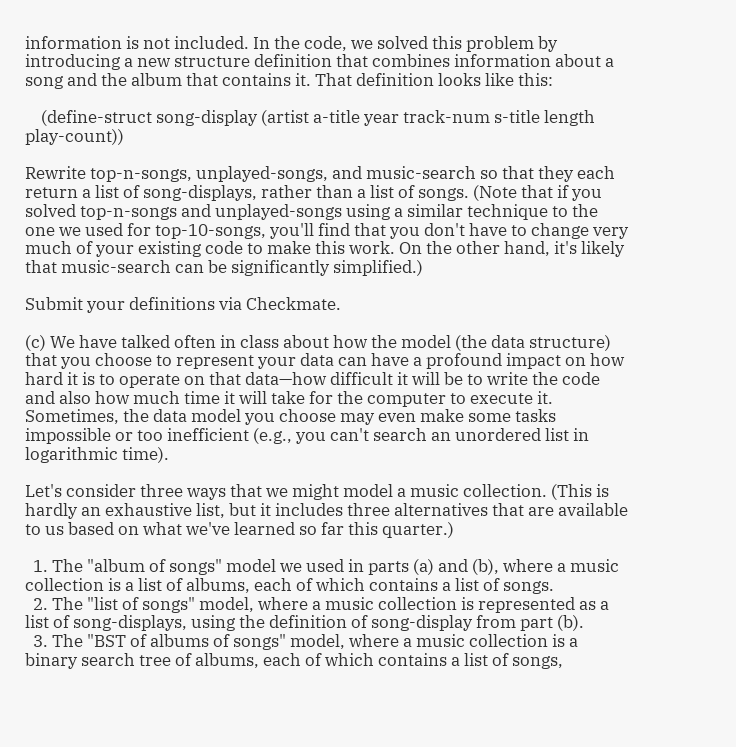information is not included. In the code, we solved this problem by introducing a new structure definition that combines information about a song and the album that contains it. That definition looks like this:

    (define-struct song-display (artist a-title year track-num s-title length play-count))

Rewrite top-n-songs, unplayed-songs, and music-search so that they each return a list of song-displays, rather than a list of songs. (Note that if you solved top-n-songs and unplayed-songs using a similar technique to the one we used for top-10-songs, you'll find that you don't have to change very much of your existing code to make this work. On the other hand, it's likely that music-search can be significantly simplified.)

Submit your definitions via Checkmate.

(c) We have talked often in class about how the model (the data structure) that you choose to represent your data can have a profound impact on how hard it is to operate on that data—how difficult it will be to write the code and also how much time it will take for the computer to execute it. Sometimes, the data model you choose may even make some tasks impossible or too inefficient (e.g., you can't search an unordered list in logarithmic time).

Let's consider three ways that we might model a music collection. (This is hardly an exhaustive list, but it includes three alternatives that are available to us based on what we've learned so far this quarter.)

  1. The "album of songs" model we used in parts (a) and (b), where a music collection is a list of albums, each of which contains a list of songs.
  2. The "list of songs" model, where a music collection is represented as a list of song-displays, using the definition of song-display from part (b).
  3. The "BST of albums of songs" model, where a music collection is a binary search tree of albums, each of which contains a list of songs,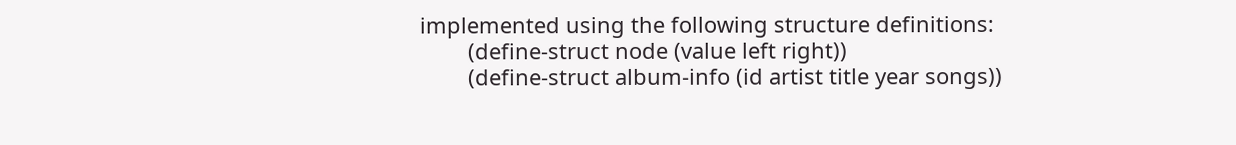implemented using the following structure definitions:
        (define-struct node (value left right))
        (define-struct album-info (id artist title year songs))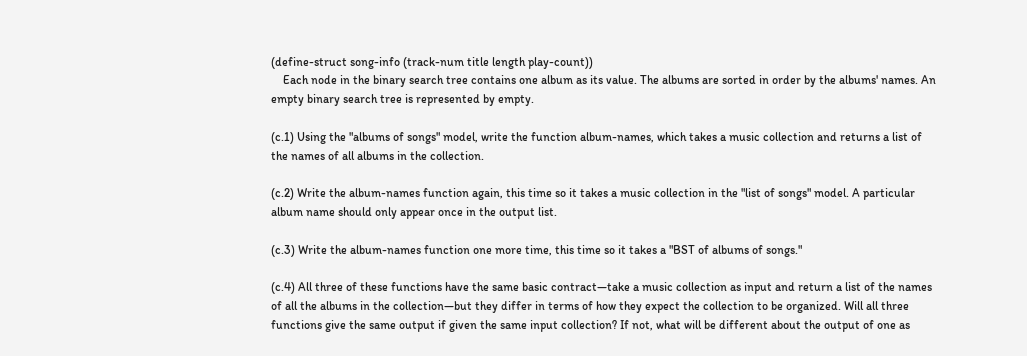(define-struct song-info (track-num title length play-count))
    Each node in the binary search tree contains one album as its value. The albums are sorted in order by the albums' names. An empty binary search tree is represented by empty.

(c.1) Using the "albums of songs" model, write the function album-names, which takes a music collection and returns a list of the names of all albums in the collection.

(c.2) Write the album-names function again, this time so it takes a music collection in the "list of songs" model. A particular album name should only appear once in the output list.

(c.3) Write the album-names function one more time, this time so it takes a "BST of albums of songs."

(c.4) All three of these functions have the same basic contract—take a music collection as input and return a list of the names of all the albums in the collection—but they differ in terms of how they expect the collection to be organized. Will all three functions give the same output if given the same input collection? If not, what will be different about the output of one as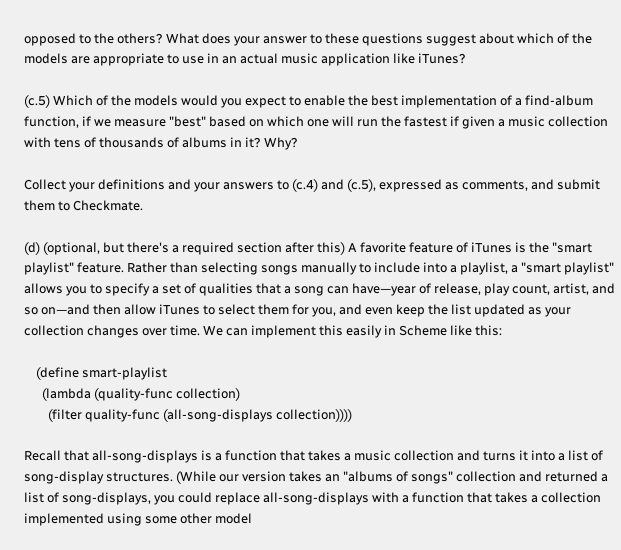opposed to the others? What does your answer to these questions suggest about which of the models are appropriate to use in an actual music application like iTunes?

(c.5) Which of the models would you expect to enable the best implementation of a find-album function, if we measure "best" based on which one will run the fastest if given a music collection with tens of thousands of albums in it? Why?

Collect your definitions and your answers to (c.4) and (c.5), expressed as comments, and submit them to Checkmate.

(d) (optional, but there's a required section after this) A favorite feature of iTunes is the "smart playlist" feature. Rather than selecting songs manually to include into a playlist, a "smart playlist" allows you to specify a set of qualities that a song can have—year of release, play count, artist, and so on—and then allow iTunes to select them for you, and even keep the list updated as your collection changes over time. We can implement this easily in Scheme like this:

    (define smart-playlist
      (lambda (quality-func collection)
        (filter quality-func (all-song-displays collection))))

Recall that all-song-displays is a function that takes a music collection and turns it into a list of song-display structures. (While our version takes an "albums of songs" collection and returned a list of song-displays, you could replace all-song-displays with a function that takes a collection implemented using some other model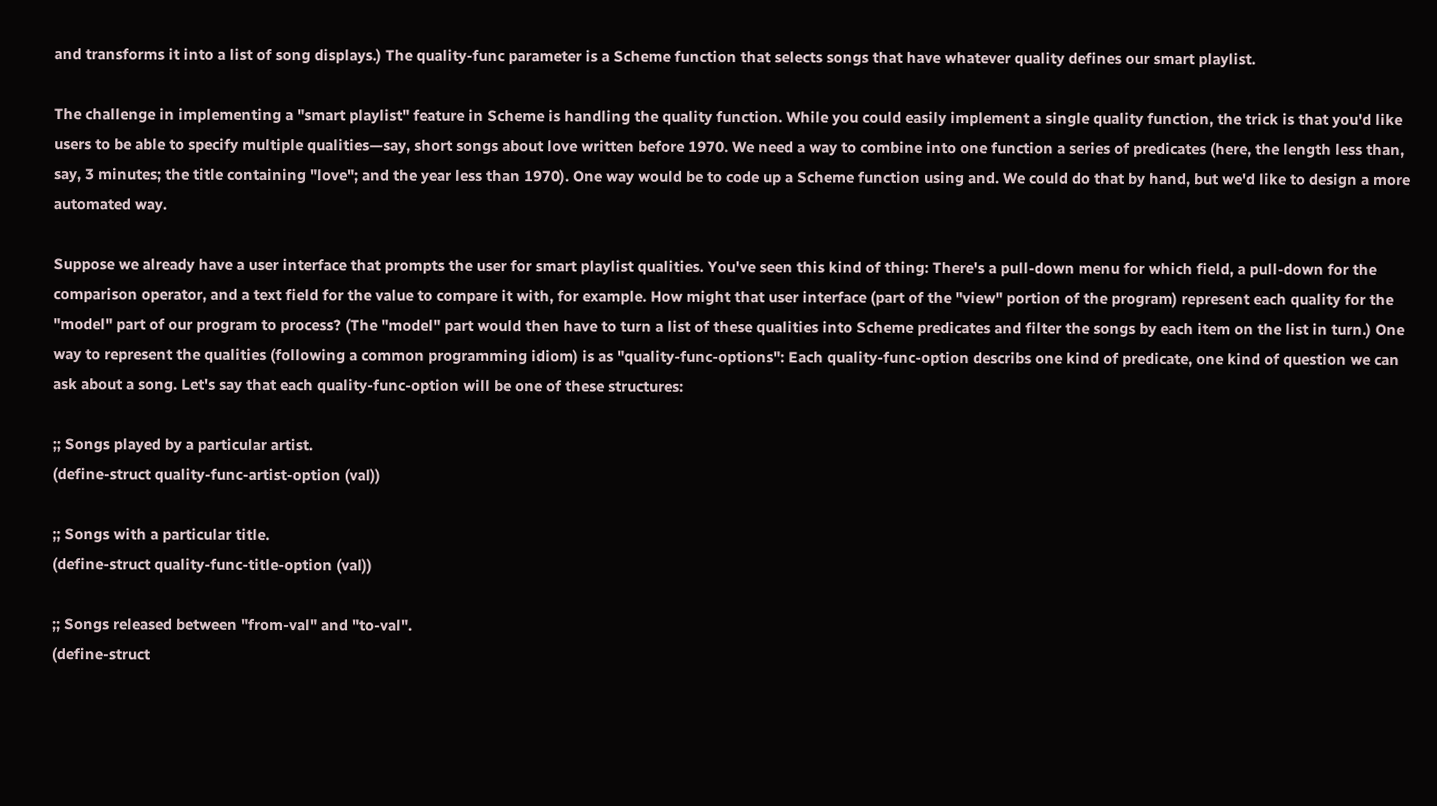and transforms it into a list of song displays.) The quality-func parameter is a Scheme function that selects songs that have whatever quality defines our smart playlist.

The challenge in implementing a "smart playlist" feature in Scheme is handling the quality function. While you could easily implement a single quality function, the trick is that you'd like users to be able to specify multiple qualities—say, short songs about love written before 1970. We need a way to combine into one function a series of predicates (here, the length less than, say, 3 minutes; the title containing "love"; and the year less than 1970). One way would be to code up a Scheme function using and. We could do that by hand, but we'd like to design a more automated way.

Suppose we already have a user interface that prompts the user for smart playlist qualities. You've seen this kind of thing: There's a pull-down menu for which field, a pull-down for the comparison operator, and a text field for the value to compare it with, for example. How might that user interface (part of the "view" portion of the program) represent each quality for the "model" part of our program to process? (The "model" part would then have to turn a list of these qualities into Scheme predicates and filter the songs by each item on the list in turn.) One way to represent the qualities (following a common programming idiom) is as "quality-func-options": Each quality-func-option describs one kind of predicate, one kind of question we can ask about a song. Let's say that each quality-func-option will be one of these structures:

;; Songs played by a particular artist.
(define-struct quality-func-artist-option (val))

;; Songs with a particular title.
(define-struct quality-func-title-option (val))

;; Songs released between "from-val" and "to-val".
(define-struct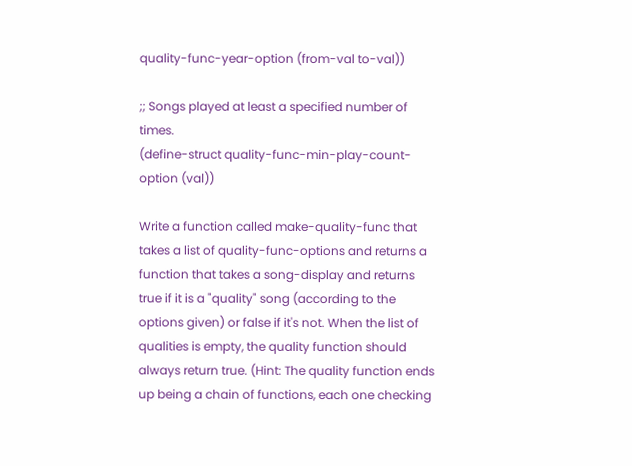quality-func-year-option (from-val to-val))

;; Songs played at least a specified number of times.
(define-struct quality-func-min-play-count-option (val))

Write a function called make-quality-func that takes a list of quality-func-options and returns a function that takes a song-display and returns true if it is a "quality" song (according to the options given) or false if it's not. When the list of qualities is empty, the quality function should always return true. (Hint: The quality function ends up being a chain of functions, each one checking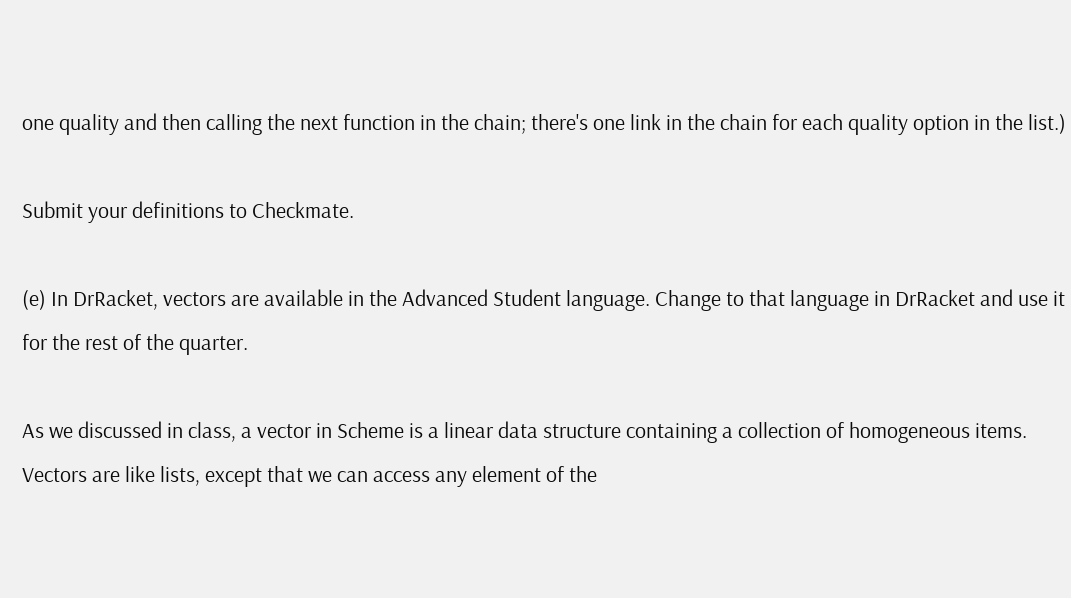one quality and then calling the next function in the chain; there's one link in the chain for each quality option in the list.)

Submit your definitions to Checkmate.

(e) In DrRacket, vectors are available in the Advanced Student language. Change to that language in DrRacket and use it for the rest of the quarter.

As we discussed in class, a vector in Scheme is a linear data structure containing a collection of homogeneous items. Vectors are like lists, except that we can access any element of the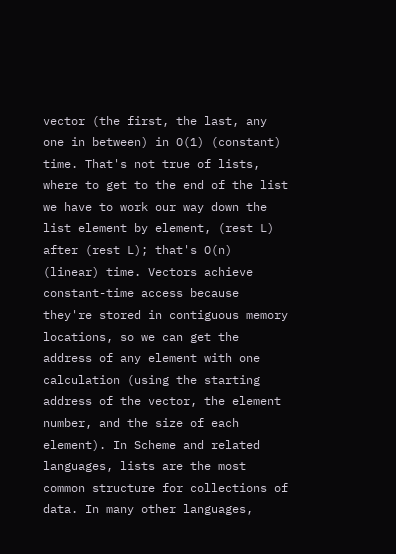vector (the first, the last, any one in between) in O(1) (constant) time. That's not true of lists, where to get to the end of the list we have to work our way down the list element by element, (rest L) after (rest L); that's O(n) (linear) time. Vectors achieve constant-time access because they're stored in contiguous memory locations, so we can get the address of any element with one calculation (using the starting address of the vector, the element number, and the size of each element). In Scheme and related languages, lists are the most common structure for collections of data. In many other languages,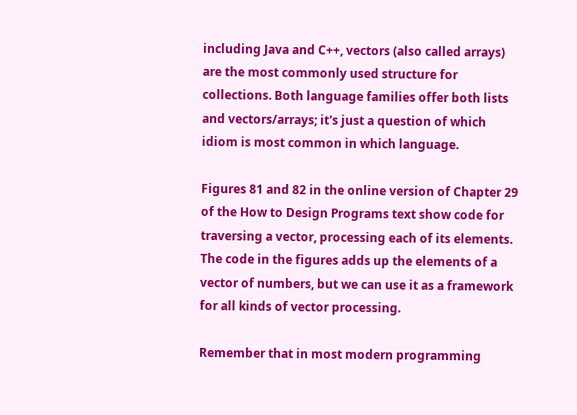including Java and C++, vectors (also called arrays) are the most commonly used structure for collections. Both language families offer both lists and vectors/arrays; it's just a question of which idiom is most common in which language.

Figures 81 and 82 in the online version of Chapter 29 of the How to Design Programs text show code for traversing a vector, processing each of its elements. The code in the figures adds up the elements of a vector of numbers, but we can use it as a framework for all kinds of vector processing.

Remember that in most modern programming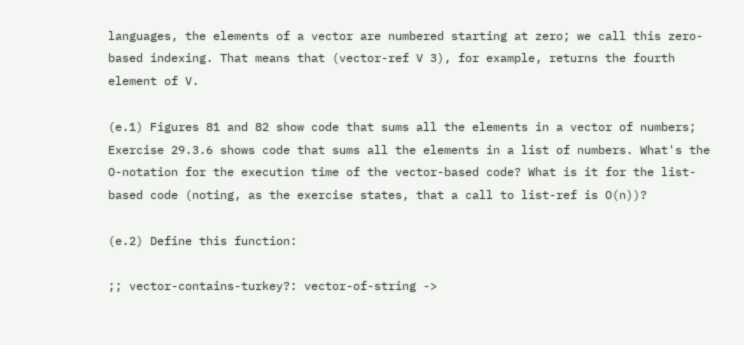languages, the elements of a vector are numbered starting at zero; we call this zero-based indexing. That means that (vector-ref V 3), for example, returns the fourth element of V.

(e.1) Figures 81 and 82 show code that sums all the elements in a vector of numbers; Exercise 29.3.6 shows code that sums all the elements in a list of numbers. What's the O-notation for the execution time of the vector-based code? What is it for the list-based code (noting, as the exercise states, that a call to list-ref is O(n))?

(e.2) Define this function:

;; vector-contains-turkey?: vector-of-string ->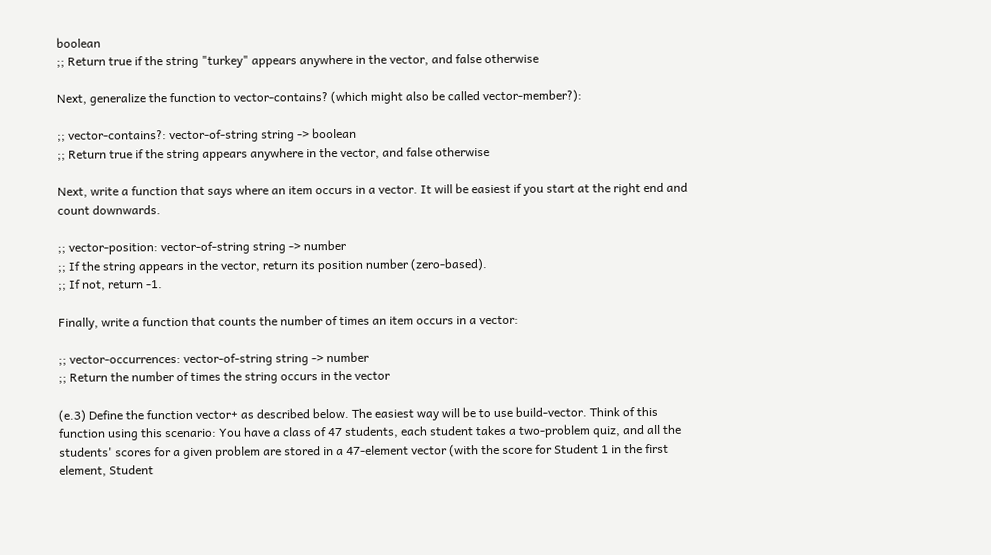boolean
;; Return true if the string "turkey" appears anywhere in the vector, and false otherwise

Next, generalize the function to vector-contains? (which might also be called vector-member?):

;; vector-contains?: vector-of-string string -> boolean
;; Return true if the string appears anywhere in the vector, and false otherwise

Next, write a function that says where an item occurs in a vector. It will be easiest if you start at the right end and count downwards.

;; vector-position: vector-of-string string -> number
;; If the string appears in the vector, return its position number (zero-based).
;; If not, return -1.

Finally, write a function that counts the number of times an item occurs in a vector:

;; vector-occurrences: vector-of-string string -> number
;; Return the number of times the string occurs in the vector

(e.3) Define the function vector+ as described below. The easiest way will be to use build-vector. Think of this function using this scenario: You have a class of 47 students, each student takes a two-problem quiz, and all the students' scores for a given problem are stored in a 47-element vector (with the score for Student 1 in the first element, Student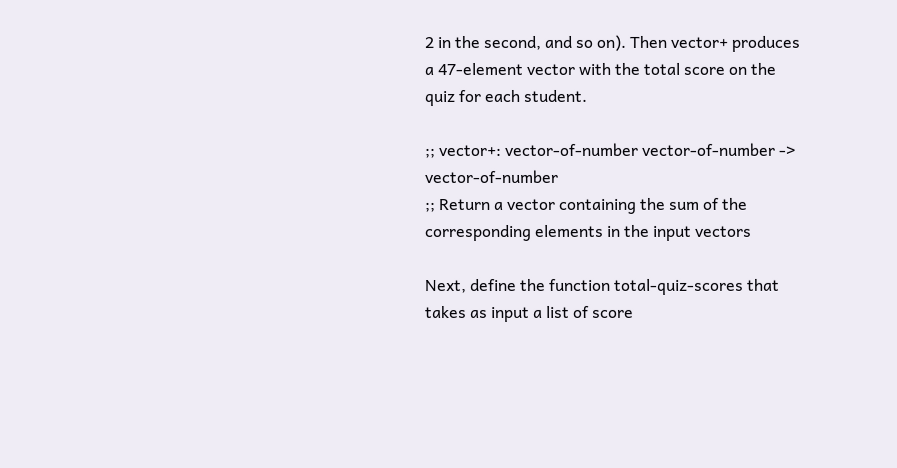2 in the second, and so on). Then vector+ produces a 47-element vector with the total score on the quiz for each student.

;; vector+: vector-of-number vector-of-number -> vector-of-number
;; Return a vector containing the sum of the corresponding elements in the input vectors

Next, define the function total-quiz-scores that takes as input a list of score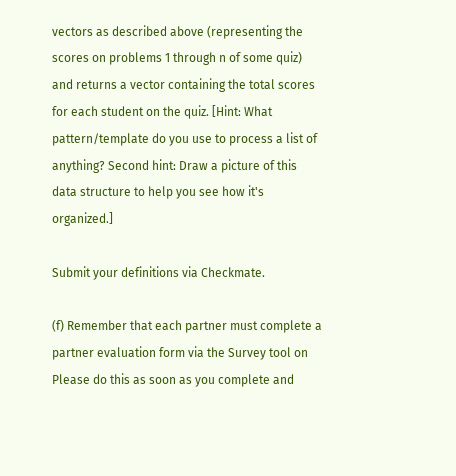vectors as described above (representing the scores on problems 1 through n of some quiz) and returns a vector containing the total scores for each student on the quiz. [Hint: What pattern/template do you use to process a list of anything? Second hint: Draw a picture of this data structure to help you see how it's organized.]

Submit your definitions via Checkmate.

(f) Remember that each partner must complete a partner evaluation form via the Survey tool on Please do this as soon as you complete and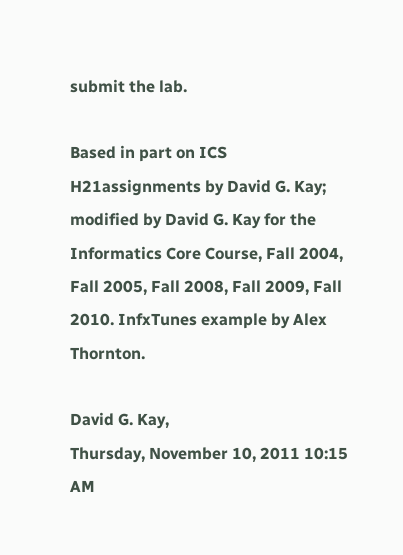submit the lab.

Based in part on ICS H21assignments by David G. Kay; modified by David G. Kay for the Informatics Core Course, Fall 2004, Fall 2005, Fall 2008, Fall 2009, Fall 2010. InfxTunes example by Alex Thornton.

David G. Kay,
Thursday, November 10, 2011 10:15 AM